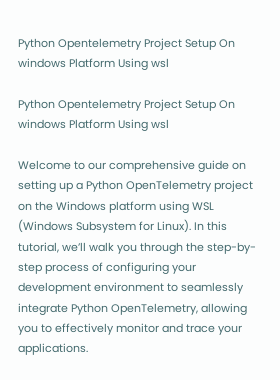Python Opentelemetry Project Setup On windows Platform Using wsl

Python Opentelemetry Project Setup On windows Platform Using wsl

Welcome to our comprehensive guide on setting up a Python OpenTelemetry project on the Windows platform using WSL (Windows Subsystem for Linux). In this tutorial, we’ll walk you through the step-by-step process of configuring your development environment to seamlessly integrate Python OpenTelemetry, allowing you to effectively monitor and trace your applications.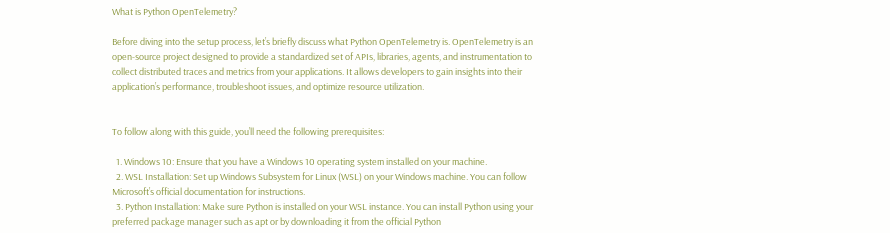What is Python OpenTelemetry?

Before diving into the setup process, let’s briefly discuss what Python OpenTelemetry is. OpenTelemetry is an open-source project designed to provide a standardized set of APIs, libraries, agents, and instrumentation to collect distributed traces and metrics from your applications. It allows developers to gain insights into their application’s performance, troubleshoot issues, and optimize resource utilization.


To follow along with this guide, you’ll need the following prerequisites:

  1. Windows 10: Ensure that you have a Windows 10 operating system installed on your machine.
  2. WSL Installation: Set up Windows Subsystem for Linux (WSL) on your Windows machine. You can follow Microsoft’s official documentation for instructions.
  3. Python Installation: Make sure Python is installed on your WSL instance. You can install Python using your preferred package manager such as apt or by downloading it from the official Python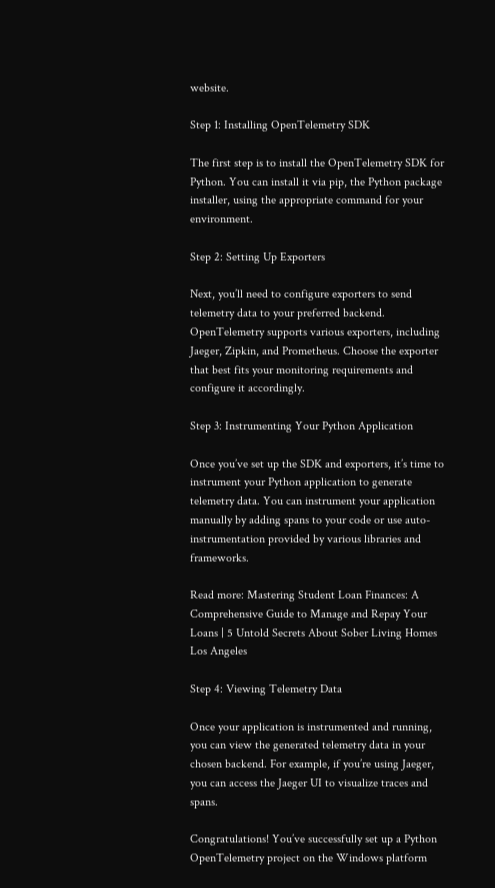website.

Step 1: Installing OpenTelemetry SDK

The first step is to install the OpenTelemetry SDK for Python. You can install it via pip, the Python package installer, using the appropriate command for your environment.

Step 2: Setting Up Exporters

Next, you’ll need to configure exporters to send telemetry data to your preferred backend. OpenTelemetry supports various exporters, including Jaeger, Zipkin, and Prometheus. Choose the exporter that best fits your monitoring requirements and configure it accordingly.

Step 3: Instrumenting Your Python Application

Once you’ve set up the SDK and exporters, it’s time to instrument your Python application to generate telemetry data. You can instrument your application manually by adding spans to your code or use auto-instrumentation provided by various libraries and frameworks.

Read more: Mastering Student Loan Finances: A Comprehensive Guide to Manage and Repay Your Loans | 5 Untold Secrets About Sober Living Homes Los Angeles

Step 4: Viewing Telemetry Data

Once your application is instrumented and running, you can view the generated telemetry data in your chosen backend. For example, if you’re using Jaeger, you can access the Jaeger UI to visualize traces and spans.

Congratulations! You’ve successfully set up a Python OpenTelemetry project on the Windows platform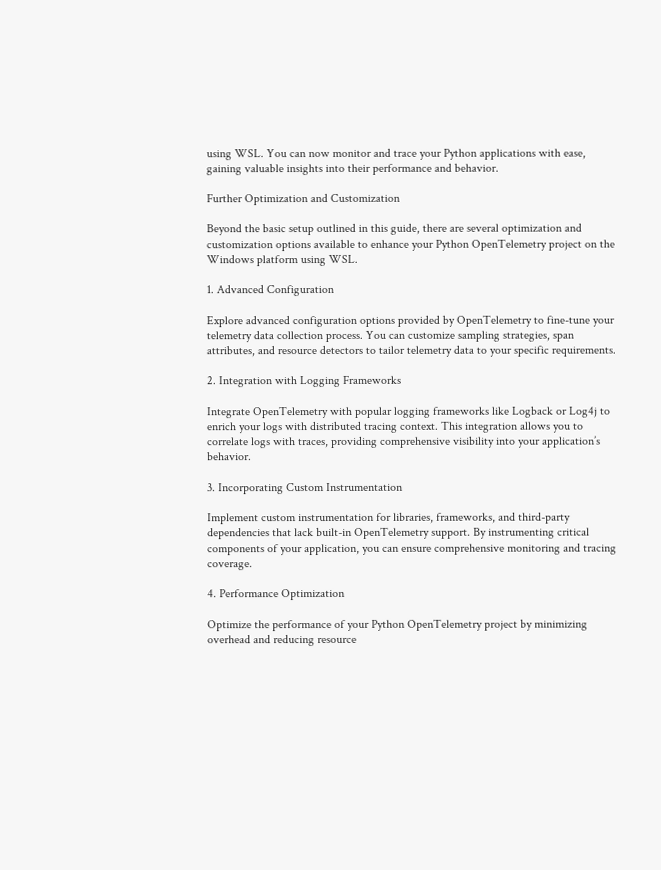using WSL. You can now monitor and trace your Python applications with ease, gaining valuable insights into their performance and behavior.

Further Optimization and Customization

Beyond the basic setup outlined in this guide, there are several optimization and customization options available to enhance your Python OpenTelemetry project on the Windows platform using WSL.

1. Advanced Configuration

Explore advanced configuration options provided by OpenTelemetry to fine-tune your telemetry data collection process. You can customize sampling strategies, span attributes, and resource detectors to tailor telemetry data to your specific requirements.

2. Integration with Logging Frameworks

Integrate OpenTelemetry with popular logging frameworks like Logback or Log4j to enrich your logs with distributed tracing context. This integration allows you to correlate logs with traces, providing comprehensive visibility into your application’s behavior.

3. Incorporating Custom Instrumentation

Implement custom instrumentation for libraries, frameworks, and third-party dependencies that lack built-in OpenTelemetry support. By instrumenting critical components of your application, you can ensure comprehensive monitoring and tracing coverage.

4. Performance Optimization

Optimize the performance of your Python OpenTelemetry project by minimizing overhead and reducing resource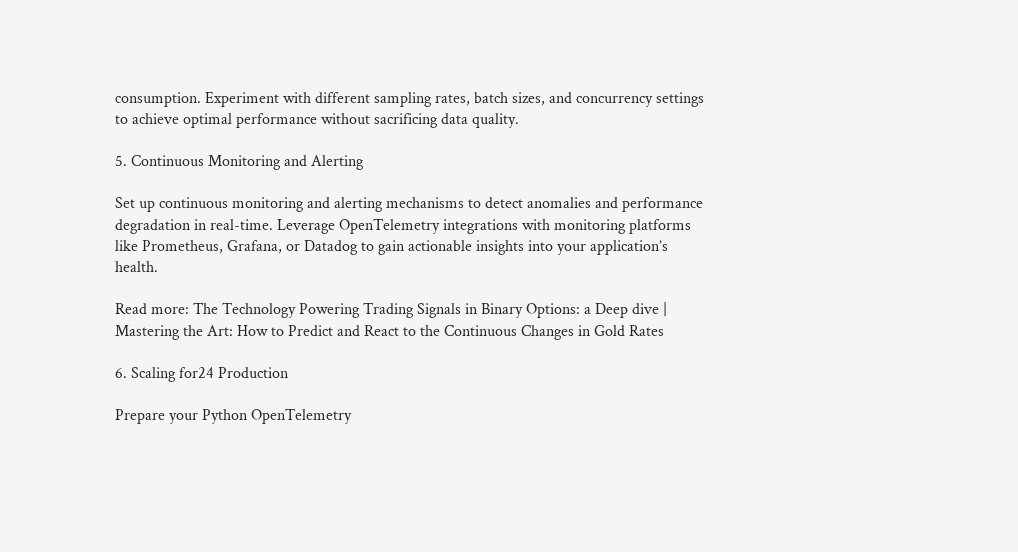consumption. Experiment with different sampling rates, batch sizes, and concurrency settings to achieve optimal performance without sacrificing data quality.

5. Continuous Monitoring and Alerting

Set up continuous monitoring and alerting mechanisms to detect anomalies and performance degradation in real-time. Leverage OpenTelemetry integrations with monitoring platforms like Prometheus, Grafana, or Datadog to gain actionable insights into your application’s health.

Read more: The Technology Powering Trading Signals in Binary Options: a Deep dive | Mastering the Art: How to Predict and React to the Continuous Changes in Gold Rates

6. Scaling for24 Production

Prepare your Python OpenTelemetry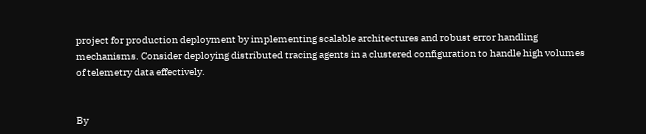project for production deployment by implementing scalable architectures and robust error handling mechanisms. Consider deploying distributed tracing agents in a clustered configuration to handle high volumes of telemetry data effectively.


By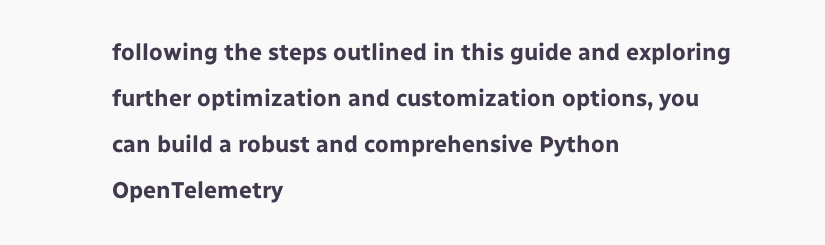following the steps outlined in this guide and exploring further optimization and customization options, you can build a robust and comprehensive Python OpenTelemetry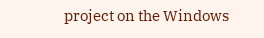project on the Windows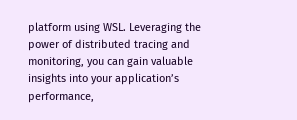platform using WSL. Leveraging the power of distributed tracing and monitoring, you can gain valuable insights into your application’s performance,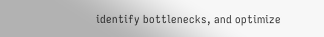identify bottlenecks, and optimize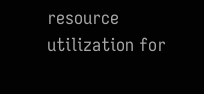resource utilization for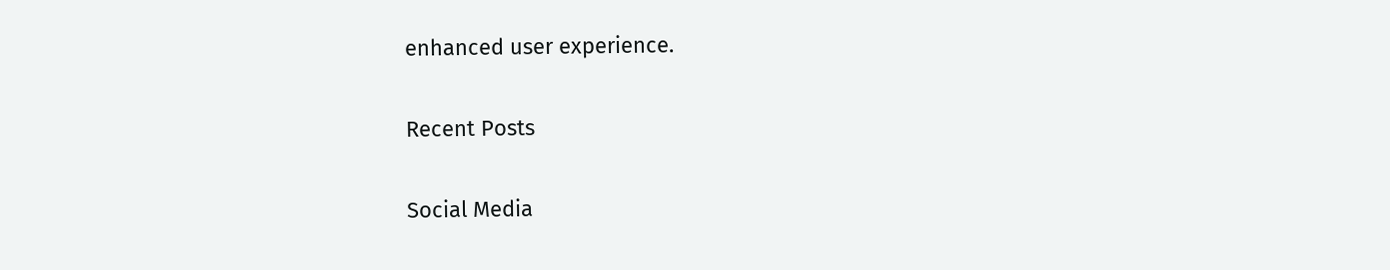enhanced user experience.

Recent Posts

Social Media